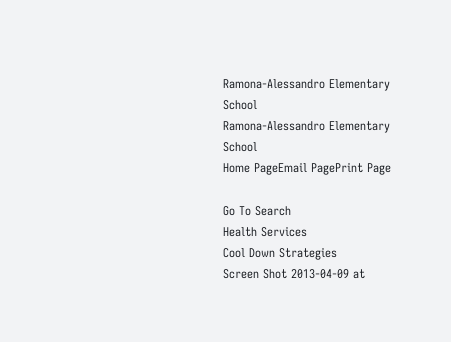Ramona-Alessandro Elementary School
Ramona-Alessandro Elementary School
Home PageEmail PagePrint Page

Go To Search
Health Services
Cool Down Strategies
Screen Shot 2013-04-09 at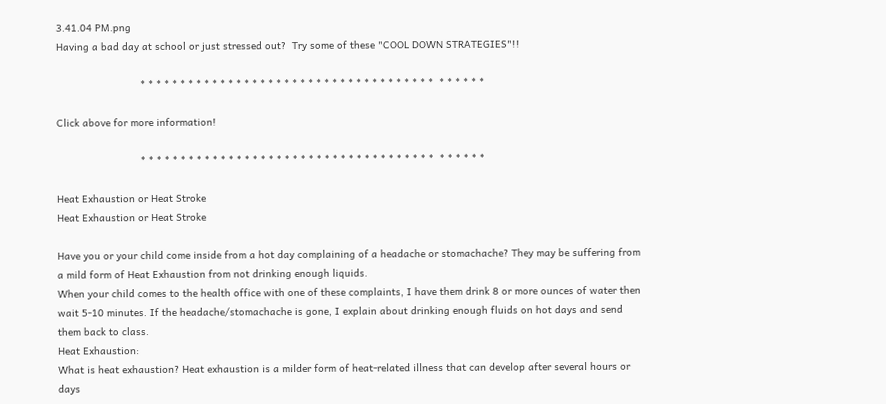3.41.04 PM.png
Having a bad day at school or just stressed out?  Try some of these "COOL DOWN STRATEGIES"!!

                            * * * * * * * * * * * * * * * * * * * * * * * * * * * * * * * * * * * * *  * * * * * *

Click above for more information!

                            * * * * * * * * * * * * * * * * * * * * * * * * * * * * * * * * * * * * *  * * * * * *

Heat Exhaustion or Heat Stroke
Heat Exhaustion or Heat Stroke

Have you or your child come inside from a hot day complaining of a headache or stomachache? They may be suffering from a mild form of Heat Exhaustion from not drinking enough liquids.
When your child comes to the health office with one of these complaints, I have them drink 8 or more ounces of water then wait 5-10 minutes. If the headache/stomachache is gone, I explain about drinking enough fluids on hot days and send them back to class.
Heat Exhaustion:
What is heat exhaustion? Heat exhaustion is a milder form of heat-related illness that can develop after several hours or days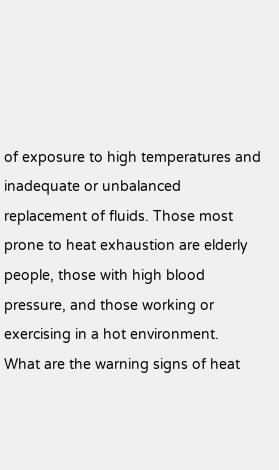of exposure to high temperatures and inadequate or unbalanced replacement of fluids. Those most prone to heat exhaustion are elderly people, those with high blood pressure, and those working or exercising in a hot environment.
What are the warning signs of heat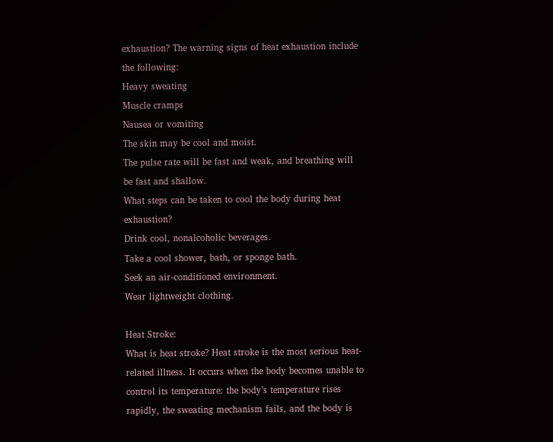exhaustion? The warning signs of heat exhaustion include the following:
Heavy sweating
Muscle cramps
Nausea or vomiting
The skin may be cool and moist.
The pulse rate will be fast and weak, and breathing will be fast and shallow.
What steps can be taken to cool the body during heat exhaustion?
Drink cool, nonalcoholic beverages.
Take a cool shower, bath, or sponge bath.
Seek an air-conditioned environment.
Wear lightweight clothing.

Heat Stroke:
What is heat stroke? Heat stroke is the most serious heat-related illness. It occurs when the body becomes unable to control its temperature: the body’s temperature rises rapidly, the sweating mechanism fails, and the body is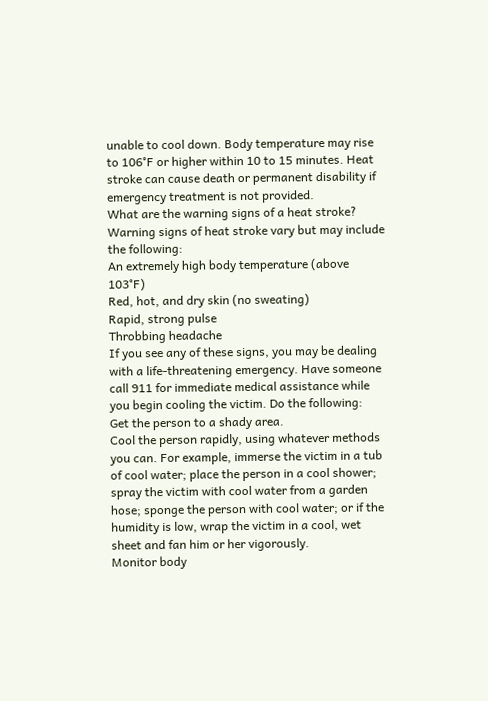unable to cool down. Body temperature may rise to 106°F or higher within 10 to 15 minutes. Heat stroke can cause death or permanent disability if emergency treatment is not provided.
What are the warning signs of a heat stroke? Warning signs of heat stroke vary but may include the following:
An extremely high body temperature (above 103°F)
Red, hot, and dry skin (no sweating)
Rapid, strong pulse
Throbbing headache
If you see any of these signs, you may be dealing with a life-threatening emergency. Have someone call 911 for immediate medical assistance while you begin cooling the victim. Do the following:
Get the person to a shady area.
Cool the person rapidly, using whatever methods you can. For example, immerse the victim in a tub of cool water; place the person in a cool shower; spray the victim with cool water from a garden hose; sponge the person with cool water; or if the humidity is low, wrap the victim in a cool, wet sheet and fan him or her vigorously.
Monitor body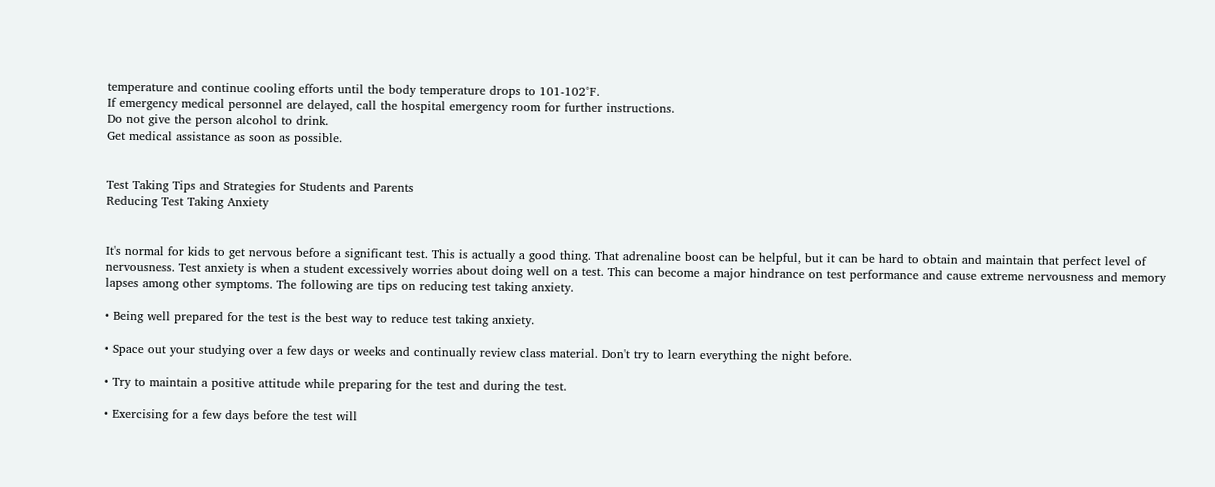temperature and continue cooling efforts until the body temperature drops to 101-102°F.
If emergency medical personnel are delayed, call the hospital emergency room for further instructions.
Do not give the person alcohol to drink.
Get medical assistance as soon as possible.


Test Taking Tips and Strategies for Students and Parents
Reducing Test Taking Anxiety


It's normal for kids to get nervous before a significant test. This is actually a good thing. That adrenaline boost can be helpful, but it can be hard to obtain and maintain that perfect level of nervousness. Test anxiety is when a student excessively worries about doing well on a test. This can become a major hindrance on test performance and cause extreme nervousness and memory lapses among other symptoms. The following are tips on reducing test taking anxiety.

• Being well prepared for the test is the best way to reduce test taking anxiety.

• Space out your studying over a few days or weeks and continually review class material. Don't try to learn everything the night before.

• Try to maintain a positive attitude while preparing for the test and during the test.

• Exercising for a few days before the test will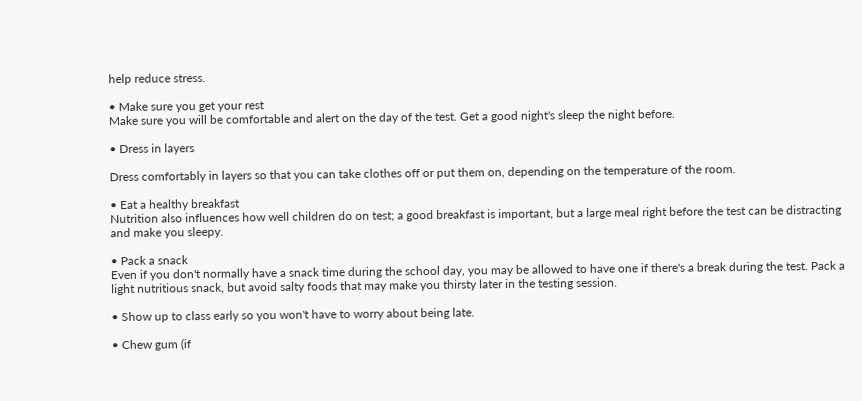help reduce stress.

• Make sure you get your rest
Make sure you will be comfortable and alert on the day of the test. Get a good night's sleep the night before.

• Dress in layers

Dress comfortably in layers so that you can take clothes off or put them on, depending on the temperature of the room.

• Eat a healthy breakfast
Nutrition also influences how well children do on test; a good breakfast is important, but a large meal right before the test can be distracting and make you sleepy.

• Pack a snack
Even if you don't normally have a snack time during the school day, you may be allowed to have one if there's a break during the test. Pack a light nutritious snack, but avoid salty foods that may make you thirsty later in the testing session.

• Show up to class early so you won't have to worry about being late.

• Chew gum (if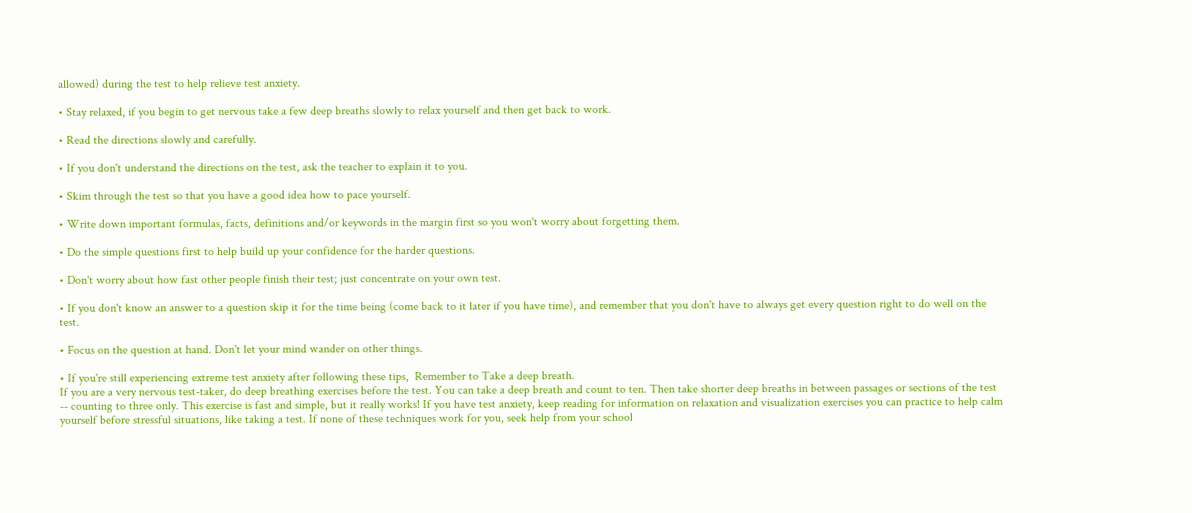allowed) during the test to help relieve test anxiety.

• Stay relaxed, if you begin to get nervous take a few deep breaths slowly to relax yourself and then get back to work.

• Read the directions slowly and carefully.

• If you don't understand the directions on the test, ask the teacher to explain it to you.

• Skim through the test so that you have a good idea how to pace yourself.

• Write down important formulas, facts, definitions and/or keywords in the margin first so you won't worry about forgetting them.

• Do the simple questions first to help build up your confidence for the harder questions.

• Don't worry about how fast other people finish their test; just concentrate on your own test.

• If you don't know an answer to a question skip it for the time being (come back to it later if you have time), and remember that you don't have to always get every question right to do well on the test.

• Focus on the question at hand. Don't let your mind wander on other things.

• If you're still experiencing extreme test anxiety after following these tips,  Remember to Take a deep breath.
If you are a very nervous test-taker, do deep breathing exercises before the test. You can take a deep breath and count to ten. Then take shorter deep breaths in between passages or sections of the test -- counting to three only. This exercise is fast and simple, but it really works! If you have test anxiety, keep reading for information on relaxation and visualization exercises you can practice to help calm yourself before stressful situations, like taking a test. If none of these techniques work for you, seek help from your school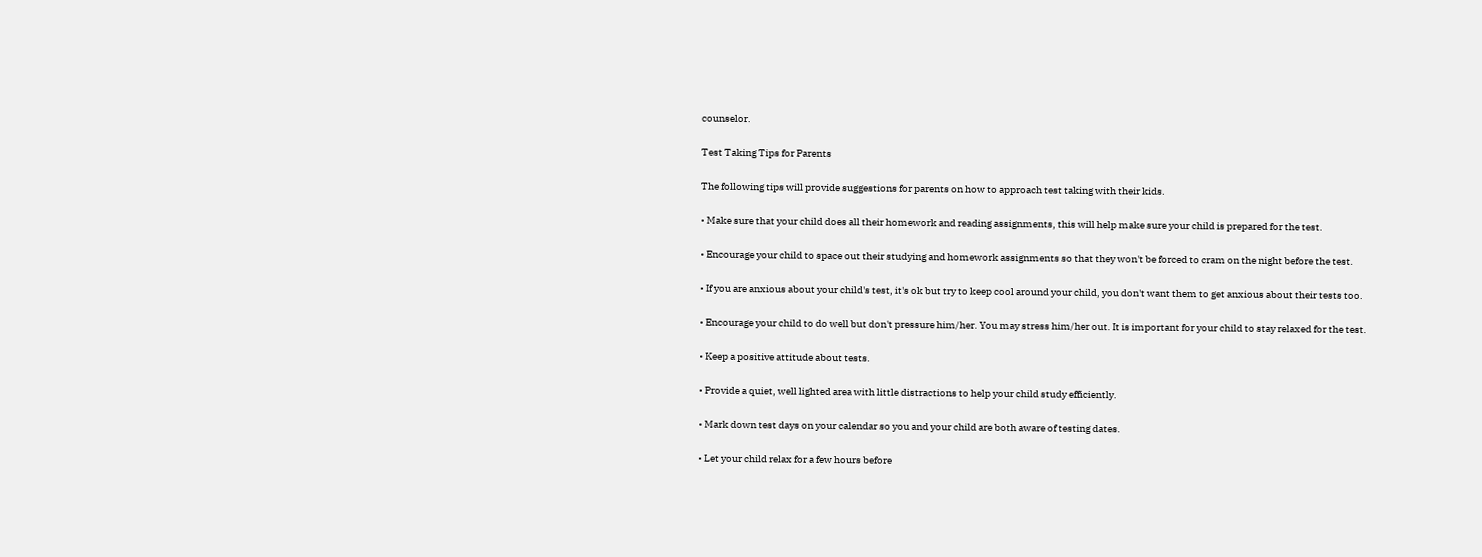counselor.

Test Taking Tips for Parents

The following tips will provide suggestions for parents on how to approach test taking with their kids.

• Make sure that your child does all their homework and reading assignments, this will help make sure your child is prepared for the test.

• Encourage your child to space out their studying and homework assignments so that they won't be forced to cram on the night before the test.

• If you are anxious about your child's test, it's ok but try to keep cool around your child, you don't want them to get anxious about their tests too.

• Encourage your child to do well but don't pressure him/her. You may stress him/her out. It is important for your child to stay relaxed for the test.

• Keep a positive attitude about tests.

• Provide a quiet, well lighted area with little distractions to help your child study efficiently.

• Mark down test days on your calendar so you and your child are both aware of testing dates.

• Let your child relax for a few hours before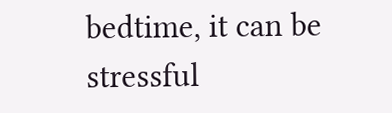bedtime, it can be stressful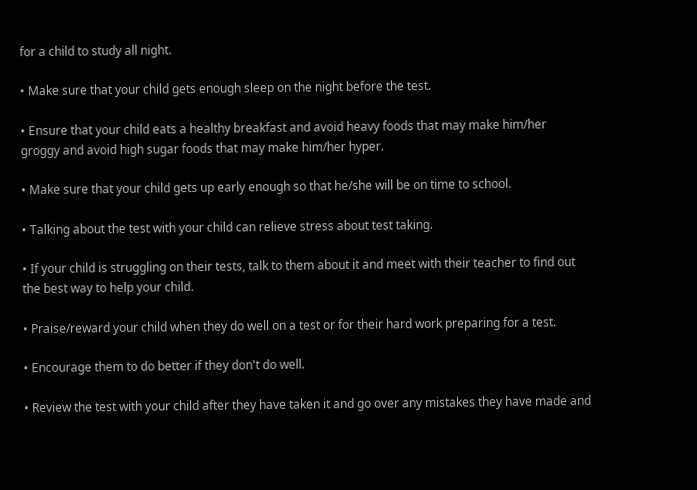for a child to study all night.

• Make sure that your child gets enough sleep on the night before the test.

• Ensure that your child eats a healthy breakfast and avoid heavy foods that may make him/her groggy and avoid high sugar foods that may make him/her hyper.

• Make sure that your child gets up early enough so that he/she will be on time to school.

• Talking about the test with your child can relieve stress about test taking.

• If your child is struggling on their tests, talk to them about it and meet with their teacher to find out the best way to help your child.

• Praise/reward your child when they do well on a test or for their hard work preparing for a test.

• Encourage them to do better if they don't do well.

• Review the test with your child after they have taken it and go over any mistakes they have made and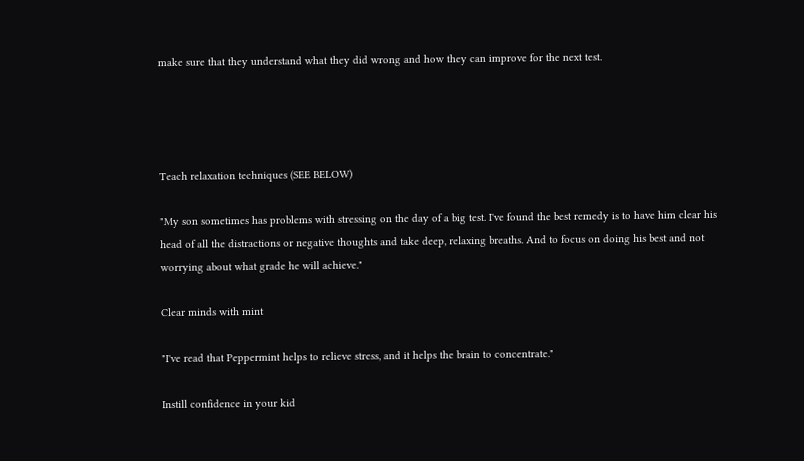make sure that they understand what they did wrong and how they can improve for the next test.




Teach relaxation techniques (SEE BELOW)

"My son sometimes has problems with stressing on the day of a big test. I've found the best remedy is to have him clear his head of all the distractions or negative thoughts and take deep, relaxing breaths. And to focus on doing his best and not worrying about what grade he will achieve."

Clear minds with mint

"I've read that Peppermint helps to relieve stress, and it helps the brain to concentrate."

Instill confidence in your kid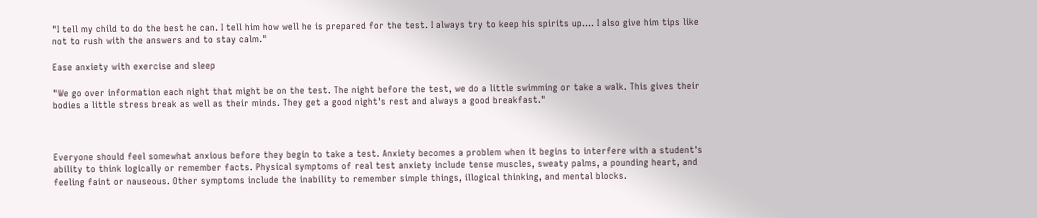"I tell my child to do the best he can. I tell him how well he is prepared for the test. I always try to keep his spirits up.... I also give him tips like not to rush with the answers and to stay calm."

Ease anxiety with exercise and sleep

"We go over information each night that might be on the test. The night before the test, we do a little swimming or take a walk. This gives their bodies a little stress break as well as their minds. They get a good night's rest and always a good breakfast."



Everyone should feel somewhat anxious before they begin to take a test. Anxiety becomes a problem when it begins to interfere with a student's ability to think logically or remember facts. Physical symptoms of real test anxiety include tense muscles, sweaty palms, a pounding heart, and feeling faint or nauseous. Other symptoms include the inability to remember simple things, illogical thinking, and mental blocks.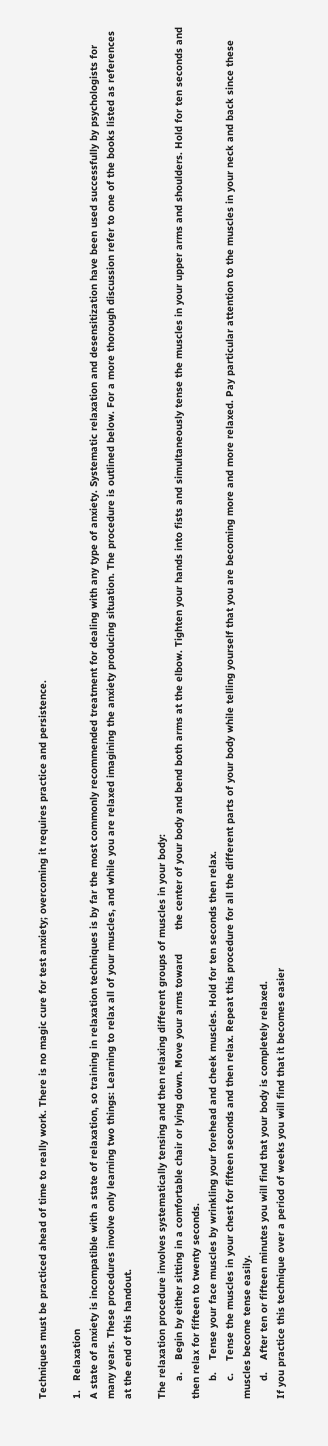Techniques must be practiced ahead of time to really work. There is no magic cure for test anxiety; overcoming it requires practice and persistence.

1.   Relaxation
A state of anxiety is incompatible with a state of relaxation, so training in relaxation techniques is by far the most commonly recommended treatment for dealing with any type of anxiety. Systematic relaxation and desensitization have been used successfully by psychologists for many years. These procedures involve only learning two things: Learning to relax all of your muscles, and while you are relaxed imagining the anxiety producing situation. The procedure is outlined below. For a more thorough discussion refer to one of the books listed as references at the end of this handout.

The relaxation procedure involves systematically tensing and then relaxing different groups of muscles in your body:
      a.    Begin by either sitting in a comfortable chair or lying down. Move your arms toward        the center of your body and bend both arms at the elbow. Tighten your hands into fists and simultaneously tense the muscles in your upper arms and shoulders. Hold for ten seconds and then relax for fifteen to twenty seconds.
      b.    Tense your face muscles by wrinkling your forehead and cheek muscles. Hold for ten seconds then relax.
      c.    Tense the muscles in your chest for fifteen seconds and then relax. Repeat this procedure for all the different parts of your body while telling yourself that you are becoming more and more relaxed. Pay particular attention to the muscles in your neck and back since these muscles become tense easily.
      d.    After ten or fifteen minutes you will find that your body is completely relaxed.
If you practice this technique over a period of weeks you will find that it becomes easier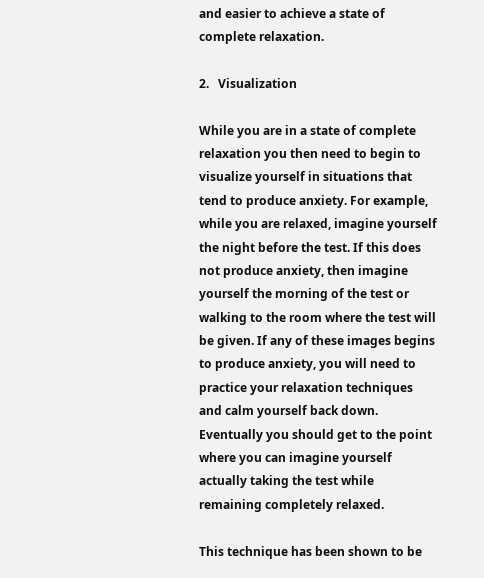and easier to achieve a state of complete relaxation.

2.   Visualization

While you are in a state of complete relaxation you then need to begin to visualize yourself in situations that tend to produce anxiety. For example, while you are relaxed, imagine yourself the night before the test. If this does not produce anxiety, then imagine yourself the morning of the test or walking to the room where the test will be given. If any of these images begins to produce anxiety, you will need to practice your relaxation techniques and calm yourself back down. Eventually you should get to the point where you can imagine yourself actually taking the test while remaining completely relaxed.

This technique has been shown to be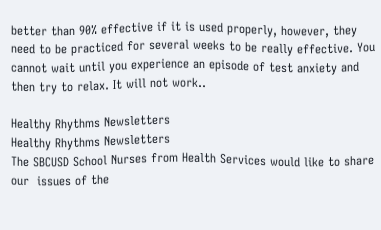better than 90% effective if it is used properly, however, they need to be practiced for several weeks to be really effective. You cannot wait until you experience an episode of test anxiety and then try to relax. It will not work..

Healthy Rhythms Newsletters
Healthy Rhythms Newsletters
The SBCUSD School Nurses from Health Services would like to share our  issues of the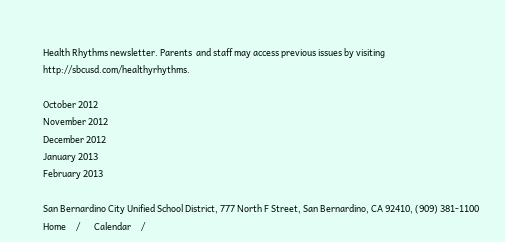Health Rhythms newsletter. Parents  and staff may access previous issues by visiting http://sbcusd.com/healthyrhythms.

October 2012
November 2012
December 2012
January 2013
February 2013

San Bernardino City Unified School District, 777 North F Street, San Bernardino, CA 92410, (909) 381-1100
Home     /       Calendar     /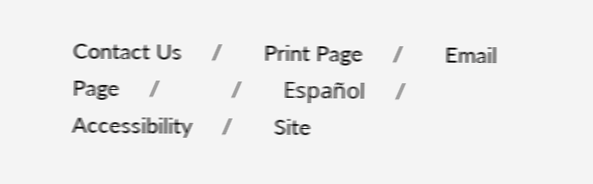Contact Us     /       Print Page     /       Email Page     /            /       Español     /       Accessibility     /       Site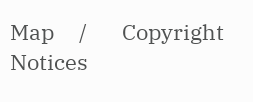Map     /       Copyright Notices